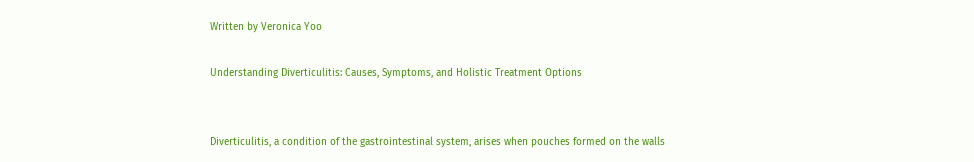Written by Veronica Yoo

Understanding Diverticulitis: Causes, Symptoms, and Holistic Treatment Options


Diverticulitis, a condition of the gastrointestinal system, arises when pouches formed on the walls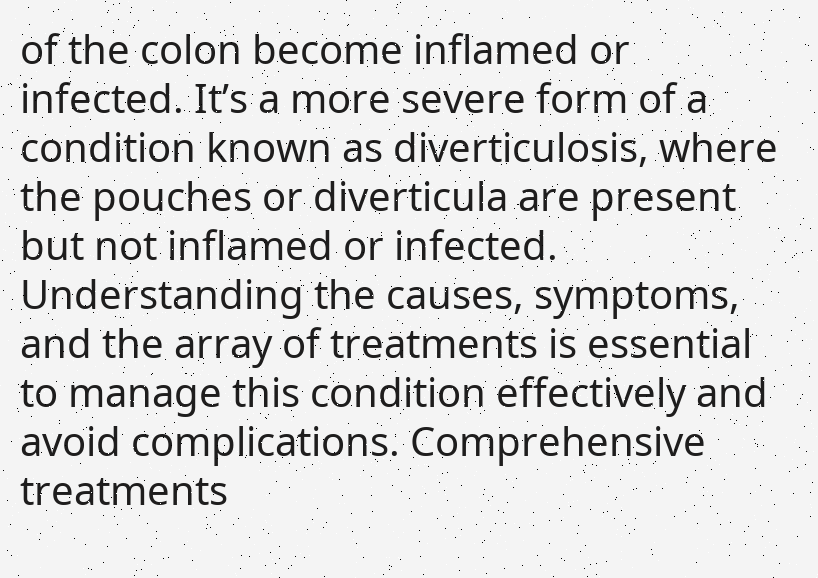of the colon become inflamed or infected. It’s a more severe form of a condition known as diverticulosis, where the pouches or diverticula are present but not inflamed or infected. Understanding the causes, symptoms, and the array of treatments is essential to manage this condition effectively and avoid complications. Comprehensive treatments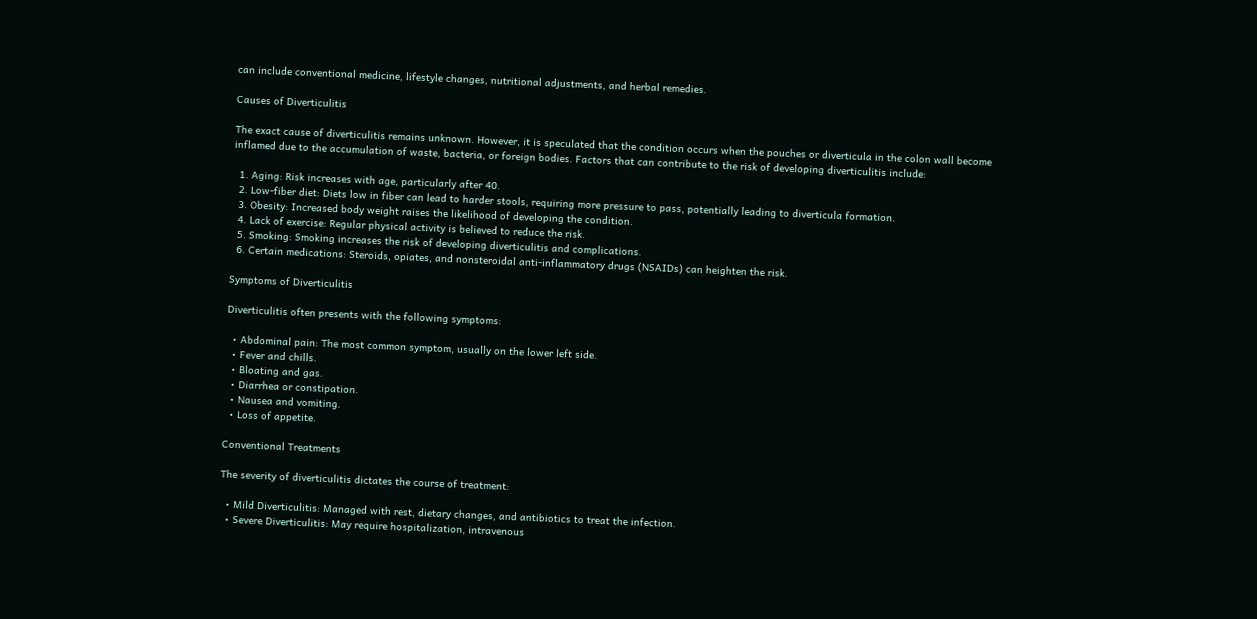can include conventional medicine, lifestyle changes, nutritional adjustments, and herbal remedies.

Causes of Diverticulitis

The exact cause of diverticulitis remains unknown. However, it is speculated that the condition occurs when the pouches or diverticula in the colon wall become inflamed due to the accumulation of waste, bacteria, or foreign bodies. Factors that can contribute to the risk of developing diverticulitis include:

  1. Aging: Risk increases with age, particularly after 40.
  2. Low-fiber diet: Diets low in fiber can lead to harder stools, requiring more pressure to pass, potentially leading to diverticula formation.
  3. Obesity: Increased body weight raises the likelihood of developing the condition.
  4. Lack of exercise: Regular physical activity is believed to reduce the risk.
  5. Smoking: Smoking increases the risk of developing diverticulitis and complications.
  6. Certain medications: Steroids, opiates, and nonsteroidal anti-inflammatory drugs (NSAIDs) can heighten the risk.

Symptoms of Diverticulitis

Diverticulitis often presents with the following symptoms:

  • Abdominal pain: The most common symptom, usually on the lower left side.
  • Fever and chills.
  • Bloating and gas.
  • Diarrhea or constipation.
  • Nausea and vomiting.
  • Loss of appetite.

Conventional Treatments

The severity of diverticulitis dictates the course of treatment:

  • Mild Diverticulitis: Managed with rest, dietary changes, and antibiotics to treat the infection.
  • Severe Diverticulitis: May require hospitalization, intravenous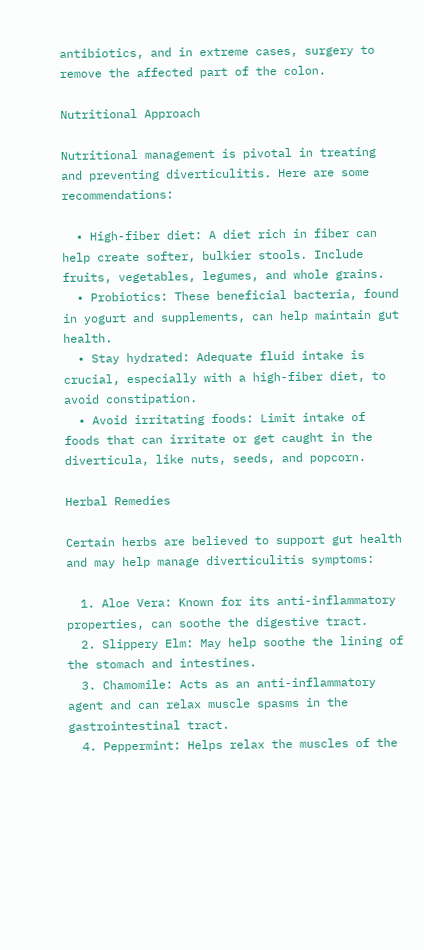antibiotics, and in extreme cases, surgery to remove the affected part of the colon.

Nutritional Approach

Nutritional management is pivotal in treating and preventing diverticulitis. Here are some recommendations:

  • High-fiber diet: A diet rich in fiber can help create softer, bulkier stools. Include fruits, vegetables, legumes, and whole grains.
  • Probiotics: These beneficial bacteria, found in yogurt and supplements, can help maintain gut health.
  • Stay hydrated: Adequate fluid intake is crucial, especially with a high-fiber diet, to avoid constipation.
  • Avoid irritating foods: Limit intake of foods that can irritate or get caught in the diverticula, like nuts, seeds, and popcorn.

Herbal Remedies

Certain herbs are believed to support gut health and may help manage diverticulitis symptoms:

  1. Aloe Vera: Known for its anti-inflammatory properties, can soothe the digestive tract.
  2. Slippery Elm: May help soothe the lining of the stomach and intestines.
  3. Chamomile: Acts as an anti-inflammatory agent and can relax muscle spasms in the gastrointestinal tract.
  4. Peppermint: Helps relax the muscles of the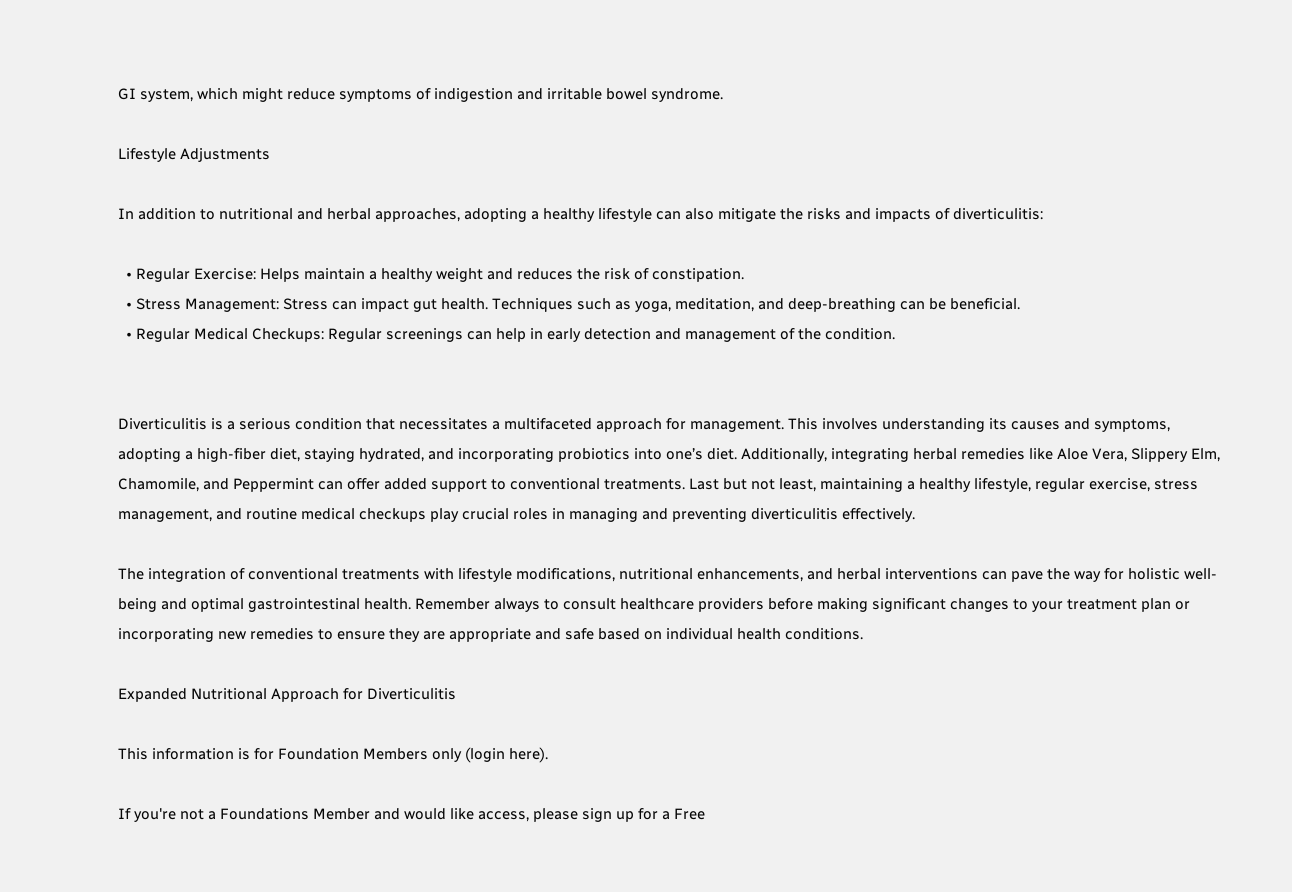GI system, which might reduce symptoms of indigestion and irritable bowel syndrome.

Lifestyle Adjustments

In addition to nutritional and herbal approaches, adopting a healthy lifestyle can also mitigate the risks and impacts of diverticulitis:

  • Regular Exercise: Helps maintain a healthy weight and reduces the risk of constipation.
  • Stress Management: Stress can impact gut health. Techniques such as yoga, meditation, and deep-breathing can be beneficial.
  • Regular Medical Checkups: Regular screenings can help in early detection and management of the condition.


Diverticulitis is a serious condition that necessitates a multifaceted approach for management. This involves understanding its causes and symptoms, adopting a high-fiber diet, staying hydrated, and incorporating probiotics into one’s diet. Additionally, integrating herbal remedies like Aloe Vera, Slippery Elm, Chamomile, and Peppermint can offer added support to conventional treatments. Last but not least, maintaining a healthy lifestyle, regular exercise, stress management, and routine medical checkups play crucial roles in managing and preventing diverticulitis effectively.

The integration of conventional treatments with lifestyle modifications, nutritional enhancements, and herbal interventions can pave the way for holistic well-being and optimal gastrointestinal health. Remember always to consult healthcare providers before making significant changes to your treatment plan or incorporating new remedies to ensure they are appropriate and safe based on individual health conditions.

Expanded Nutritional Approach for Diverticulitis

This information is for Foundation Members only (login here).

If you're not a Foundations Member and would like access, please sign up for a Free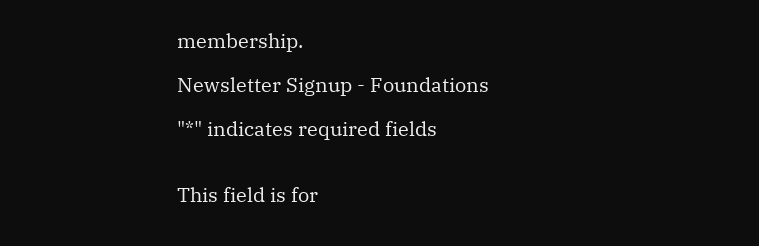membership.

Newsletter Signup - Foundations

"*" indicates required fields


This field is for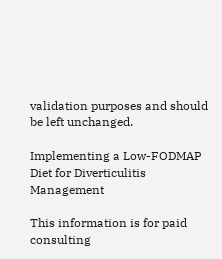validation purposes and should be left unchanged.

Implementing a Low-FODMAP Diet for Diverticulitis Management

This information is for paid consulting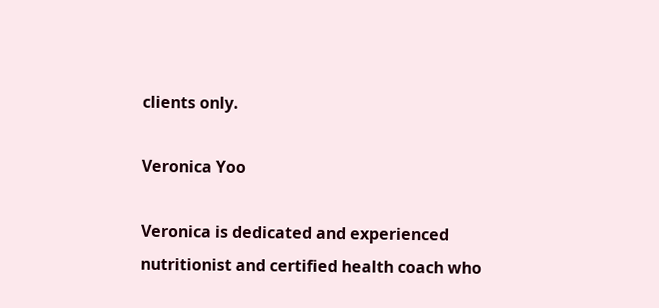clients only.

Veronica Yoo

Veronica is dedicated and experienced nutritionist and certified health coach who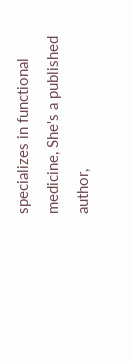specializes in functional medicine, She's a published author,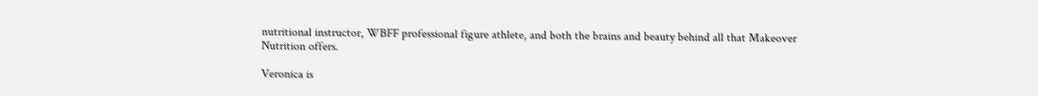nutritional instructor, WBFF professional figure athlete, and both the brains and beauty behind all that Makeover Nutrition offers.

Veronica is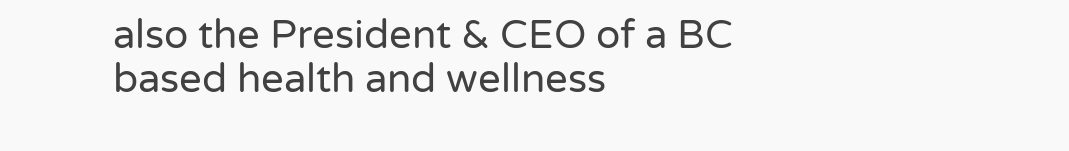also the President & CEO of a BC based health and wellness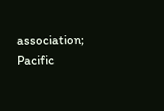association; Pacific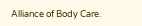Alliance of Body Care.